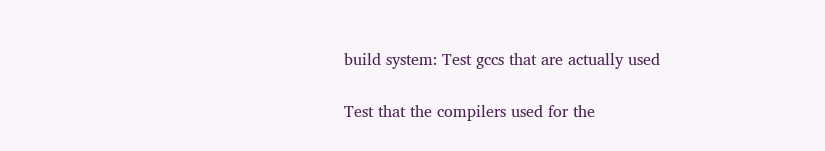build system: Test gccs that are actually used

Test that the compilers used for the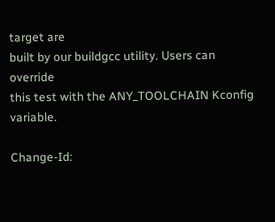target are
built by our buildgcc utility. Users can override
this test with the ANY_TOOLCHAIN Kconfig variable.

Change-Id: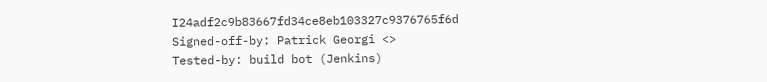I24adf2c9b83667fd34ce8eb103327c9376765f6d
Signed-off-by: Patrick Georgi <>
Tested-by: build bot (Jenkins)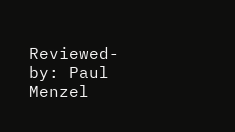Reviewed-by: Paul Menzel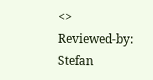<>
Reviewed-by: Stefan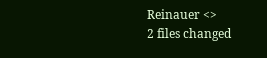Reinauer <>
2 files changed